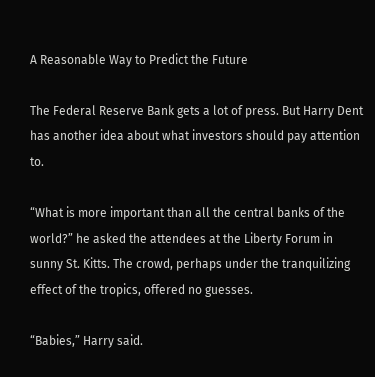A Reasonable Way to Predict the Future

The Federal Reserve Bank gets a lot of press. But Harry Dent has another idea about what investors should pay attention to.

“What is more important than all the central banks of the world?” he asked the attendees at the Liberty Forum in sunny St. Kitts. The crowd, perhaps under the tranquilizing effect of the tropics, offered no guesses.

“Babies,” Harry said.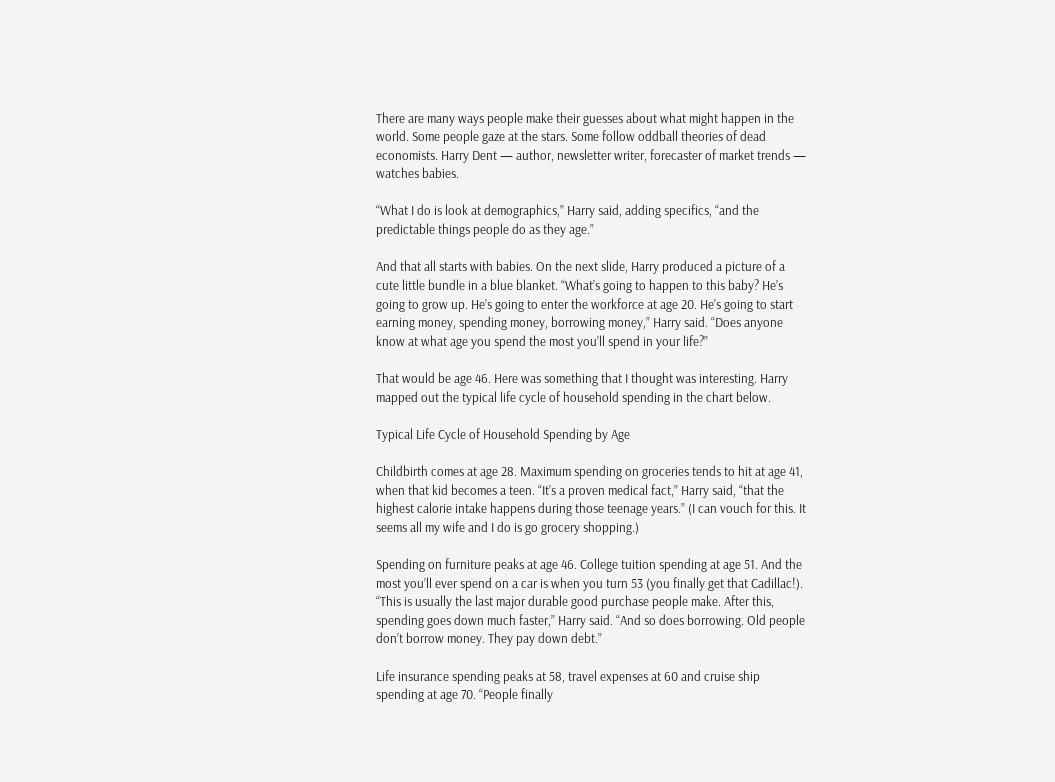There are many ways people make their guesses about what might happen in the world. Some people gaze at the stars. Some follow oddball theories of dead economists. Harry Dent — author, newsletter writer, forecaster of market trends — watches babies.

“What I do is look at demographics,” Harry said, adding specifics, “and the predictable things people do as they age.”

And that all starts with babies. On the next slide, Harry produced a picture of a cute little bundle in a blue blanket. “What’s going to happen to this baby? He’s going to grow up. He’s going to enter the workforce at age 20. He’s going to start earning money, spending money, borrowing money,” Harry said. “Does anyone know at what age you spend the most you’ll spend in your life?”

That would be age 46. Here was something that I thought was interesting. Harry mapped out the typical life cycle of household spending in the chart below.

Typical Life Cycle of Household Spending by Age

Childbirth comes at age 28. Maximum spending on groceries tends to hit at age 41, when that kid becomes a teen. “It’s a proven medical fact,” Harry said, “that the highest calorie intake happens during those teenage years.” (I can vouch for this. It seems all my wife and I do is go grocery shopping.)

Spending on furniture peaks at age 46. College tuition spending at age 51. And the most you’ll ever spend on a car is when you turn 53 (you finally get that Cadillac!). “This is usually the last major durable good purchase people make. After this, spending goes down much faster,” Harry said. “And so does borrowing. Old people don’t borrow money. They pay down debt.”

Life insurance spending peaks at 58, travel expenses at 60 and cruise ship spending at age 70. “People finally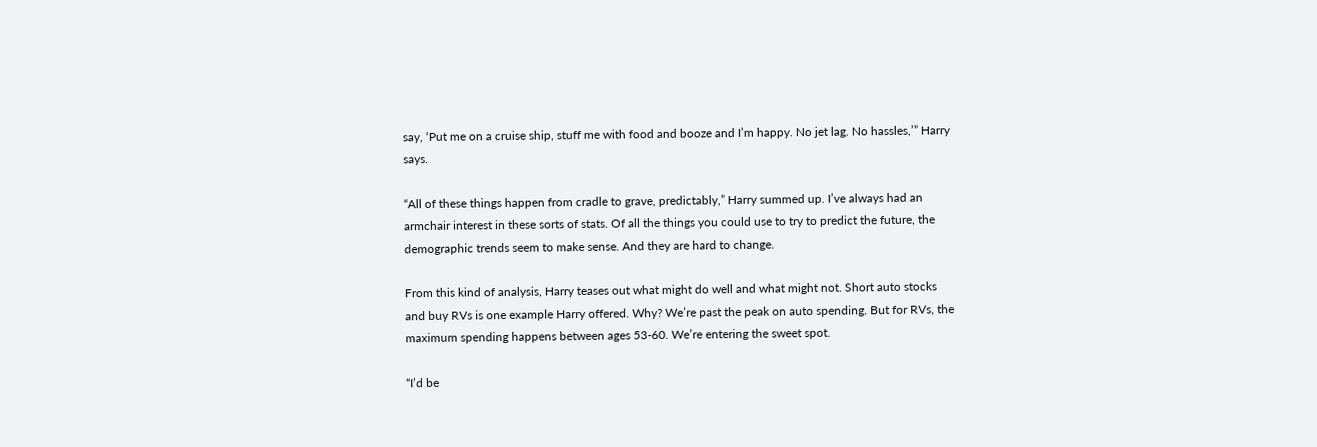say, ‘Put me on a cruise ship, stuff me with food and booze and I’m happy. No jet lag. No hassles,’” Harry says.

“All of these things happen from cradle to grave, predictably,” Harry summed up. I’ve always had an armchair interest in these sorts of stats. Of all the things you could use to try to predict the future, the demographic trends seem to make sense. And they are hard to change.

From this kind of analysis, Harry teases out what might do well and what might not. Short auto stocks and buy RVs is one example Harry offered. Why? We’re past the peak on auto spending. But for RVs, the maximum spending happens between ages 53-60. We’re entering the sweet spot.

“I’d be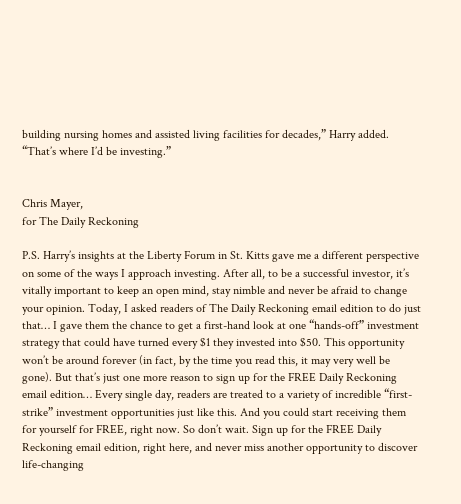building nursing homes and assisted living facilities for decades,” Harry added. “That’s where I’d be investing.”


Chris Mayer,
for The Daily Reckoning

P.S. Harry’s insights at the Liberty Forum in St. Kitts gave me a different perspective on some of the ways I approach investing. After all, to be a successful investor, it’s vitally important to keep an open mind, stay nimble and never be afraid to change your opinion. Today, I asked readers of The Daily Reckoning email edition to do just that… I gave them the chance to get a first-hand look at one “hands-off” investment strategy that could have turned every $1 they invested into $50. This opportunity won’t be around forever (in fact, by the time you read this, it may very well be gone). But that’s just one more reason to sign up for the FREE Daily Reckoning email edition… Every single day, readers are treated to a variety of incredible “first-strike” investment opportunities just like this. And you could start receiving them for yourself for FREE, right now. So don’t wait. Sign up for the FREE Daily Reckoning email edition, right here, and never miss another opportunity to discover life-changing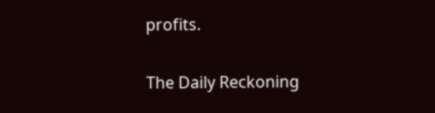profits.

The Daily Reckoning